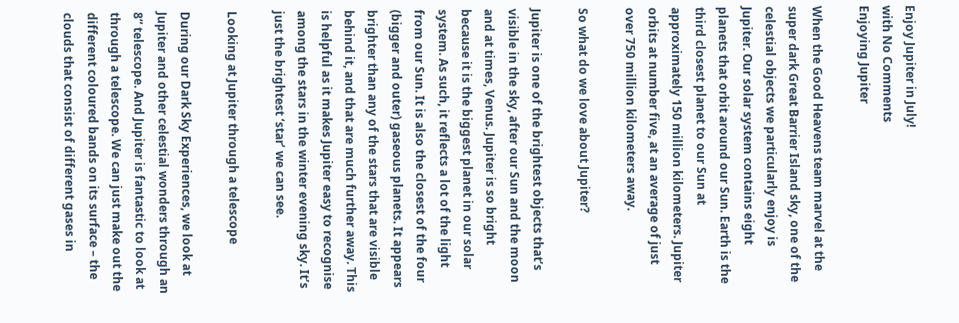Enjoy Jupiter in July!
with No Comments
Enjoying Jupiter

When the Good Heavens team marvel at the super dark Great Barrier Island sky, one of the celestial objects we particularly enjoy is Jupiter. Our solar system contains eight planets that orbit around our Sun. Earth is the third closest planet to our Sun at approximately 150 million kilometers. Jupiter orbits at number five, at an average of just over 750 million kilometers away.

So what do we love about Jupiter?

Jupiter is one of the brightest objects that’s visible in the sky, after our Sun and the moon and at times, Venus. Jupiter is so bright because it is the biggest planet in our solar system. As such, it reflects a lot of the light from our Sun. It is also the closest of the four (bigger and outer) gaseous planets. It appears brighter than any of the stars that are visible behind it, and that are much further away. This is helpful as it makes Jupiter easy to recognise among the stars in the winter evening sky. It’s just the brightest ‘star’ we can see.

Looking at Jupiter through a telescope

During our Dark Sky Experiences, we look at Jupiter and other celestial wonders through an 8” telescope. And Jupiter is fantastic to look at through a telescope. We can just make out the different coloured bands on its surface – the clouds that consist of different gases in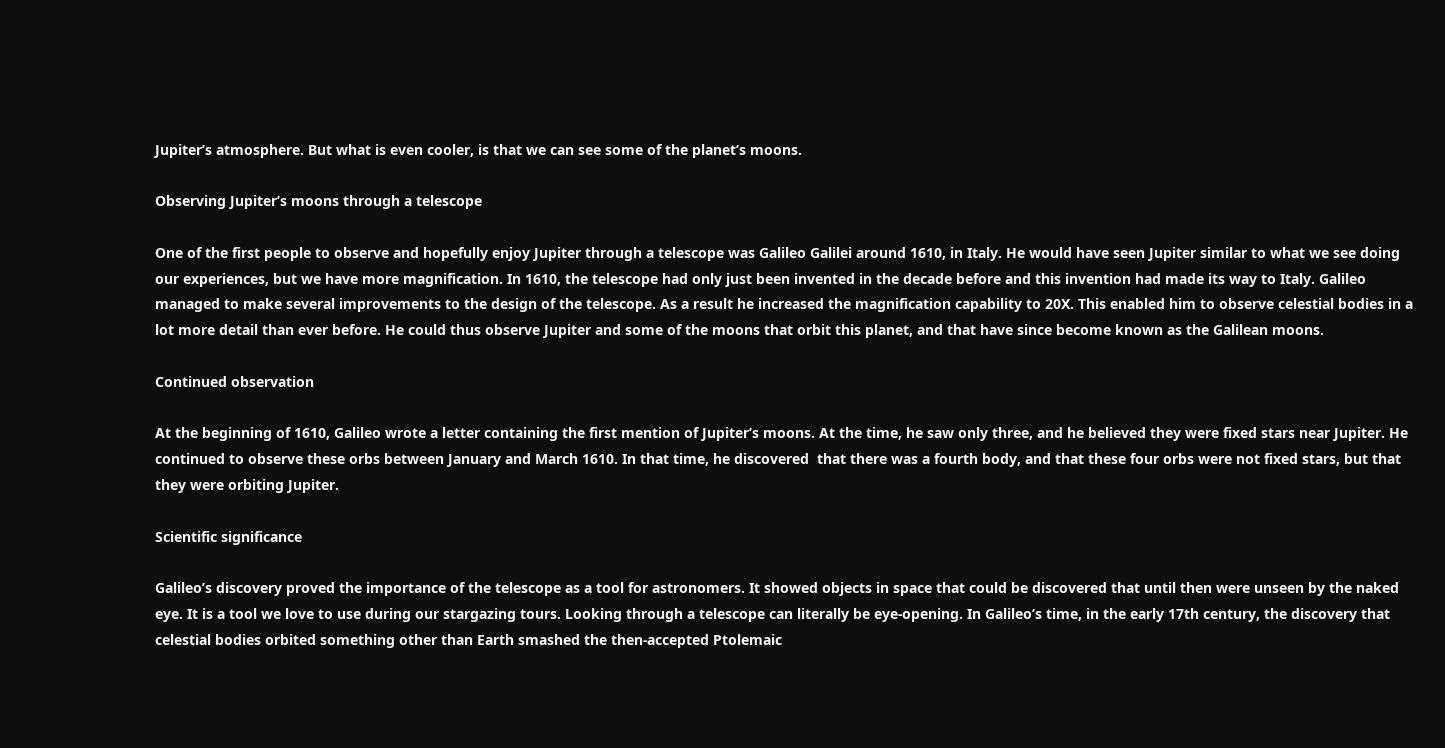Jupiter’s atmosphere. But what is even cooler, is that we can see some of the planet’s moons.

Observing Jupiter’s moons through a telescope

One of the first people to observe and hopefully enjoy Jupiter through a telescope was Galileo Galilei around 1610, in Italy. He would have seen Jupiter similar to what we see doing our experiences, but we have more magnification. In 1610, the telescope had only just been invented in the decade before and this invention had made its way to Italy. Galileo managed to make several improvements to the design of the telescope. As a result he increased the magnification capability to 20X. This enabled him to observe celestial bodies in a lot more detail than ever before. He could thus observe Jupiter and some of the moons that orbit this planet, and that have since become known as the Galilean moons.

Continued observation

At the beginning of 1610, Galileo wrote a letter containing the first mention of Jupiter’s moons. At the time, he saw only three, and he believed they were fixed stars near Jupiter. He continued to observe these orbs between January and March 1610. In that time, he discovered  that there was a fourth body, and that these four orbs were not fixed stars, but that they were orbiting Jupiter.

Scientific significance

Galileo’s discovery proved the importance of the telescope as a tool for astronomers. It showed objects in space that could be discovered that until then were unseen by the naked eye. It is a tool we love to use during our stargazing tours. Looking through a telescope can literally be eye-opening. In Galileo’s time, in the early 17th century, the discovery that celestial bodies orbited something other than Earth smashed the then-accepted Ptolemaic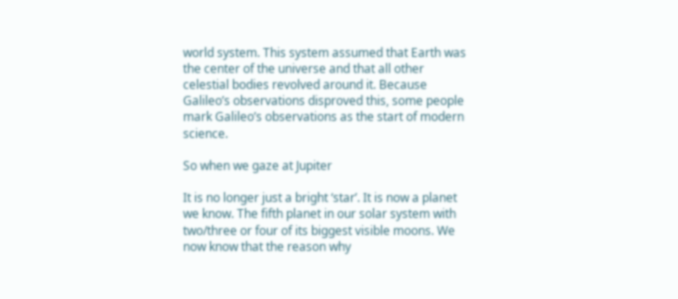world system. This system assumed that Earth was the center of the universe and that all other celestial bodies revolved around it. Because Galileo’s observations disproved this, some people mark Galileo’s observations as the start of modern science.

So when we gaze at Jupiter

It is no longer just a bright ‘star’. It is now a planet we know. The fifth planet in our solar system with two/three or four of its biggest visible moons. We now know that the reason why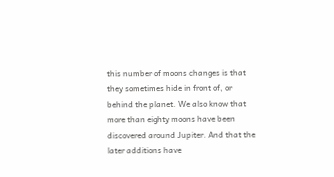this number of moons changes is that they sometimes hide in front of, or behind the planet. We also know that more than eighty moons have been discovered around Jupiter. And that the later additions have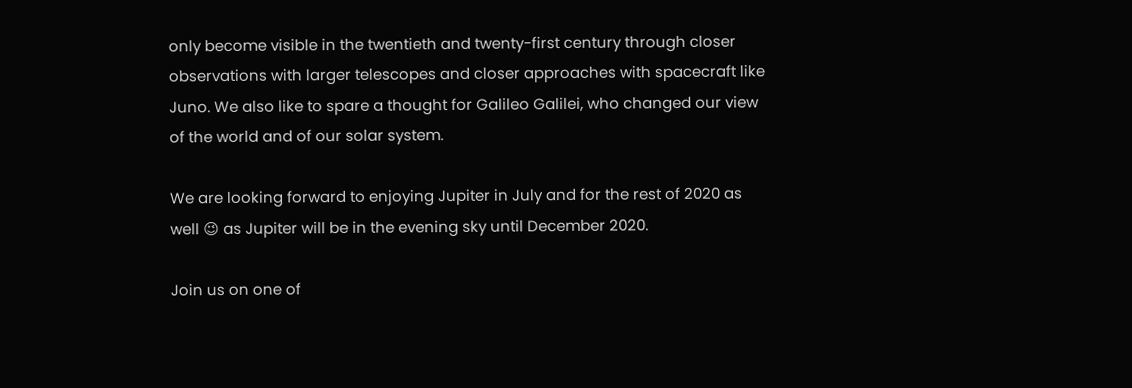only become visible in the twentieth and twenty-first century through closer observations with larger telescopes and closer approaches with spacecraft like Juno. We also like to spare a thought for Galileo Galilei, who changed our view of the world and of our solar system.

We are looking forward to enjoying Jupiter in July and for the rest of 2020 as well 😉 as Jupiter will be in the evening sky until December 2020.

Join us on one of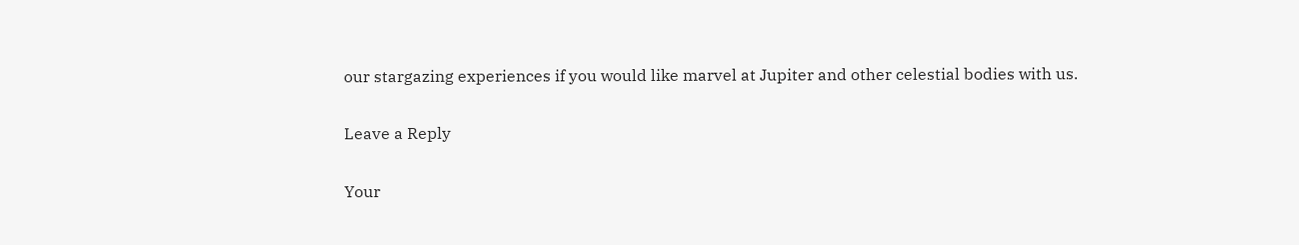our stargazing experiences if you would like marvel at Jupiter and other celestial bodies with us.

Leave a Reply

Your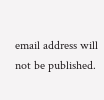email address will not be published.